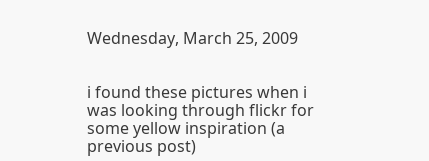Wednesday, March 25, 2009


i found these pictures when i was looking through flickr for some yellow inspiration (a previous post)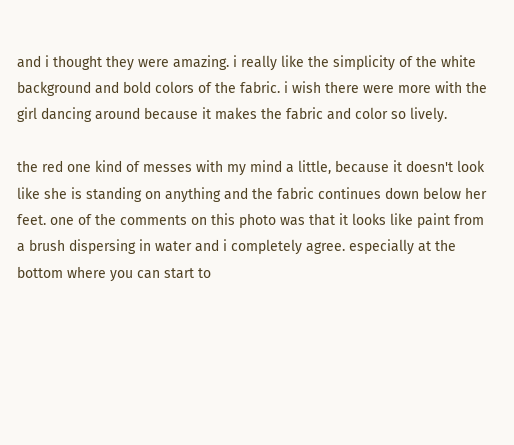and i thought they were amazing. i really like the simplicity of the white background and bold colors of the fabric. i wish there were more with the girl dancing around because it makes the fabric and color so lively.

the red one kind of messes with my mind a little, because it doesn't look like she is standing on anything and the fabric continues down below her feet. one of the comments on this photo was that it looks like paint from a brush dispersing in water and i completely agree. especially at the bottom where you can start to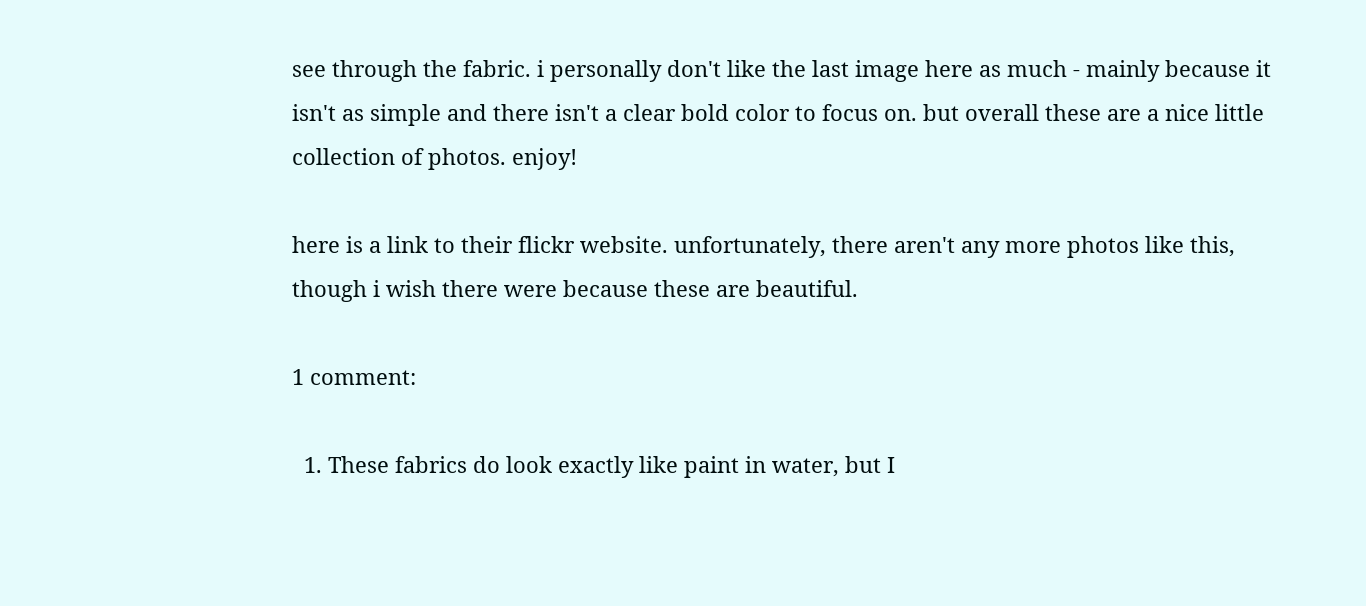see through the fabric. i personally don't like the last image here as much - mainly because it isn't as simple and there isn't a clear bold color to focus on. but overall these are a nice little collection of photos. enjoy!

here is a link to their flickr website. unfortunately, there aren't any more photos like this, though i wish there were because these are beautiful.

1 comment:

  1. These fabrics do look exactly like paint in water, but I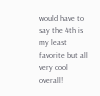would have to say the 4th is my least favorite but all very cool overall!